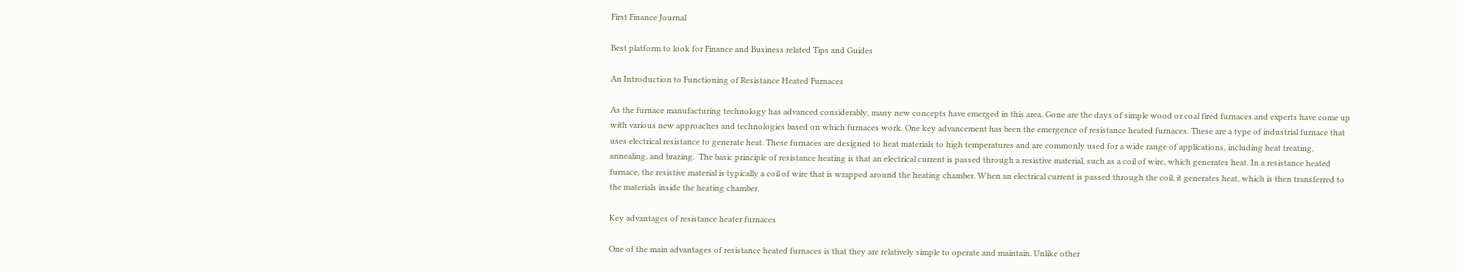First Finance Journal

Best platform to look for Finance and Business related Tips and Guides

An Introduction to Functioning of Resistance Heated Furnaces

As the furnace manufacturing technology has advanced considerably, many new concepts have emerged in this area. Gone are the days of simple wood or coal fired furnaces and experts have come up with various new approaches and technologies based on which furnaces work. One key advancement has been the emergence of resistance heated furnaces. These are a type of industrial furnace that uses electrical resistance to generate heat. These furnaces are designed to heat materials to high temperatures and are commonly used for a wide range of applications, including heat treating, annealing, and brazing.  The basic principle of resistance heating is that an electrical current is passed through a resistive material, such as a coil of wire, which generates heat. In a resistance heated furnace, the resistive material is typically a coil of wire that is wrapped around the heating chamber. When an electrical current is passed through the coil, it generates heat, which is then transferred to the materials inside the heating chamber.

Key advantages of resistance heater furnaces

One of the main advantages of resistance heated furnaces is that they are relatively simple to operate and maintain. Unlike other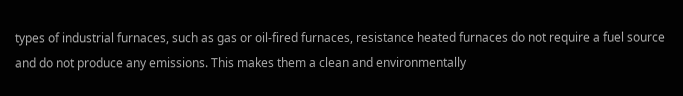types of industrial furnaces, such as gas or oil-fired furnaces, resistance heated furnaces do not require a fuel source and do not produce any emissions. This makes them a clean and environmentally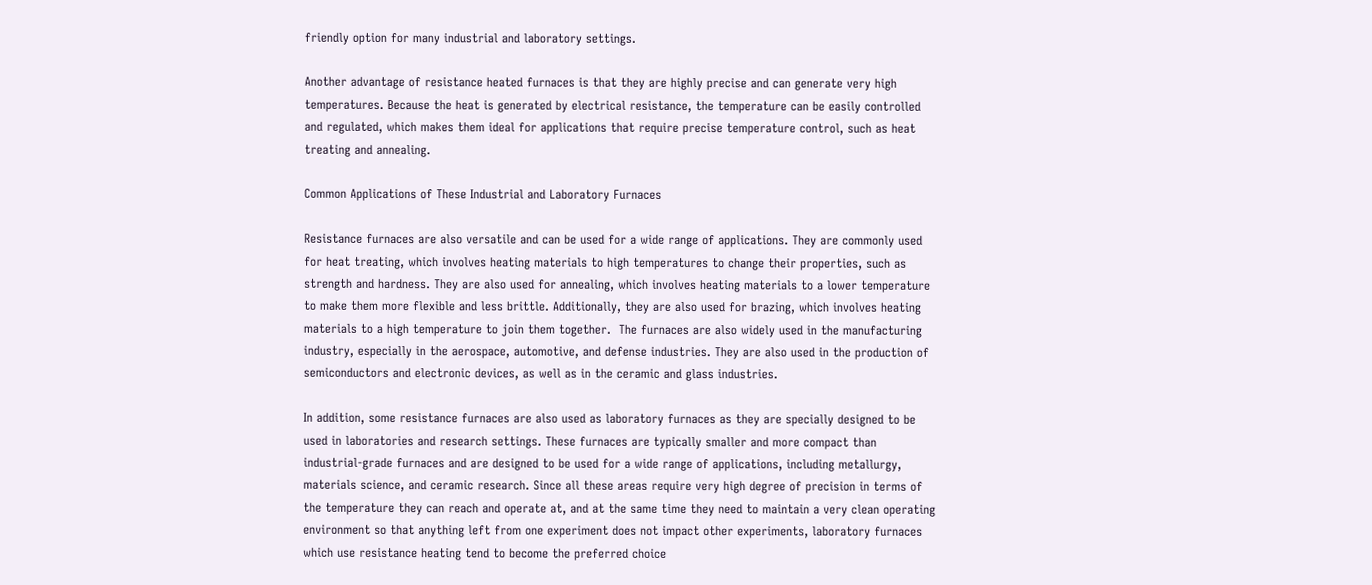friendly option for many industrial and laboratory settings.

Another advantage of resistance heated furnaces is that they are highly precise and can generate very high temperatures. Because the heat is generated by electrical resistance, the temperature can be easily controlled and regulated, which makes them ideal for applications that require precise temperature control, such as heat treating and annealing.

Common Applications of These Industrial and Laboratory Furnaces

Resistance furnaces are also versatile and can be used for a wide range of applications. They are commonly used for heat treating, which involves heating materials to high temperatures to change their properties, such as strength and hardness. They are also used for annealing, which involves heating materials to a lower temperature to make them more flexible and less brittle. Additionally, they are also used for brazing, which involves heating materials to a high temperature to join them together.  The furnaces are also widely used in the manufacturing industry, especially in the aerospace, automotive, and defense industries. They are also used in the production of semiconductors and electronic devices, as well as in the ceramic and glass industries.

In addition, some resistance furnaces are also used as laboratory furnaces as they are specially designed to be used in laboratories and research settings. These furnaces are typically smaller and more compact than industrial-grade furnaces and are designed to be used for a wide range of applications, including metallurgy, materials science, and ceramic research. Since all these areas require very high degree of precision in terms of the temperature they can reach and operate at, and at the same time they need to maintain a very clean operating environment so that anything left from one experiment does not impact other experiments, laboratory furnaces which use resistance heating tend to become the preferred choice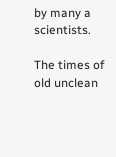by many a scientists.

The times of old unclean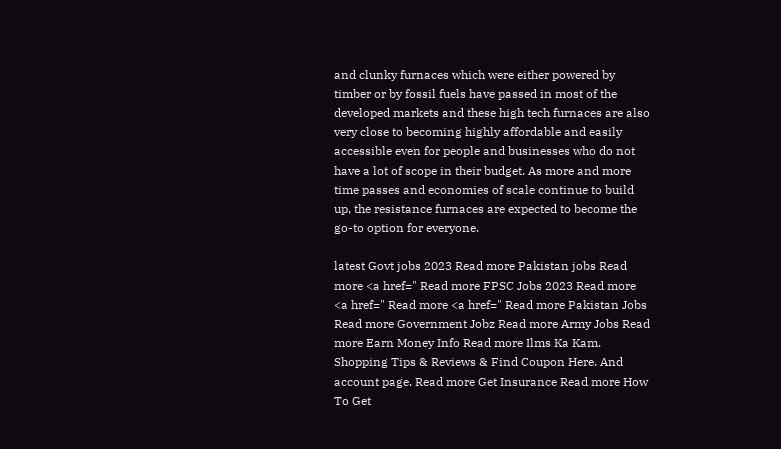and clunky furnaces which were either powered by timber or by fossil fuels have passed in most of the developed markets and these high tech furnaces are also very close to becoming highly affordable and easily accessible even for people and businesses who do not have a lot of scope in their budget. As more and more time passes and economies of scale continue to build up, the resistance furnaces are expected to become the go-to option for everyone.

latest Govt jobs 2023 Read more Pakistan jobs Read more <a href=" Read more FPSC Jobs 2023 Read more <a href=" Read more <a href=" Read more Pakistan Jobs Read more Government Jobz Read more Army Jobs Read more Earn Money Info Read more Ilms Ka Kam. Shopping Tips & Reviews & Find Coupon Here. And account page. Read more Get Insurance Read more How To Get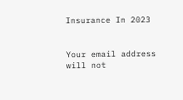Insurance In 2023


Your email address will not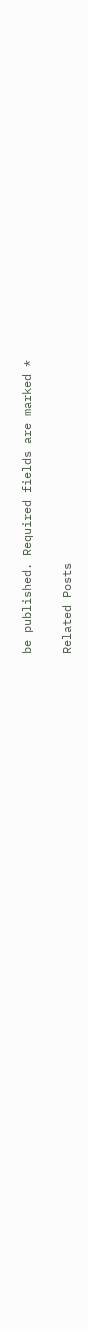be published. Required fields are marked *

Related Posts